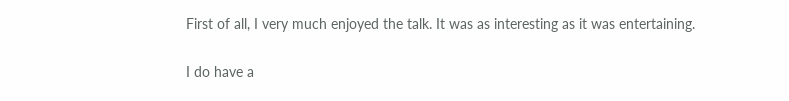First of all, I very much enjoyed the talk. It was as interesting as it was entertaining.

I do have a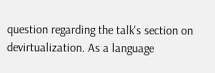question regarding the talk's section on devirtualization. As a language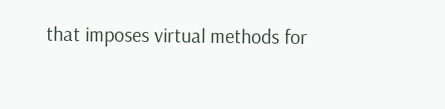that imposes virtual methods for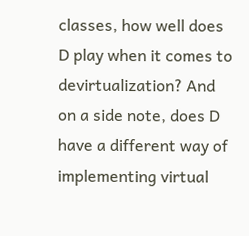classes, how well does D play when it comes to devirtualization? And on a side note, does D have a different way of implementing virtual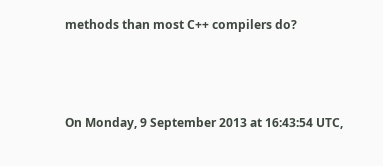methods than most C++ compilers do?



On Monday, 9 September 2013 at 16:43:54 UTC,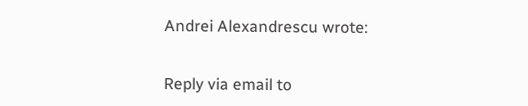Andrei Alexandrescu wrote:


Reply via email to